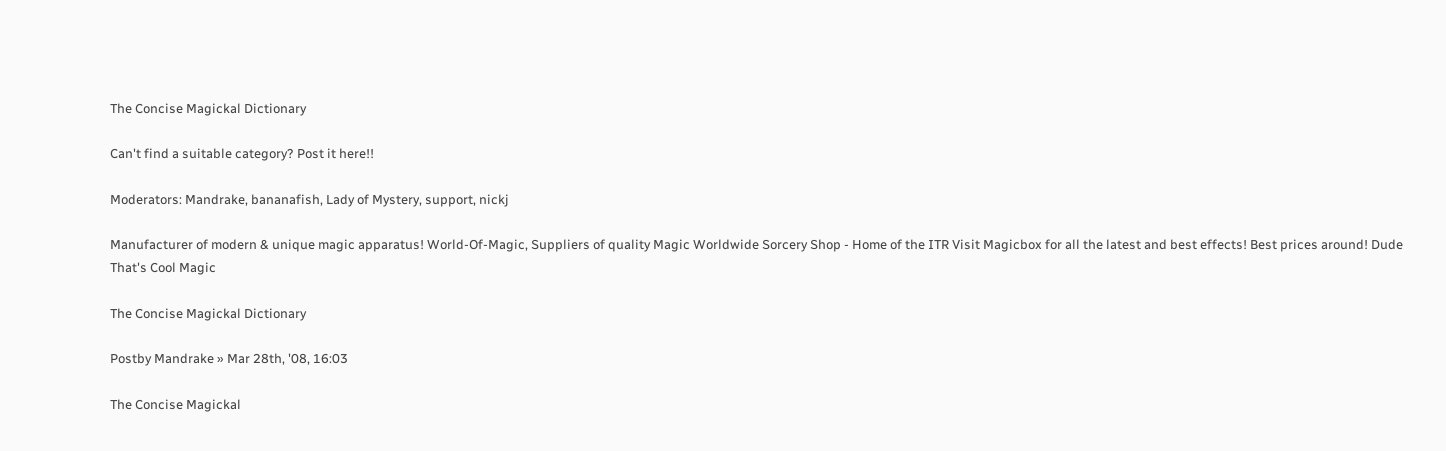The Concise Magickal Dictionary

Can't find a suitable category? Post it here!!

Moderators: Mandrake, bananafish, Lady of Mystery, support, nickj

Manufacturer of modern & unique magic apparatus! World-Of-Magic, Suppliers of quality Magic Worldwide Sorcery Shop - Home of the ITR Visit Magicbox for all the latest and best effects! Best prices around! Dude That's Cool Magic

The Concise Magickal Dictionary

Postby Mandrake » Mar 28th, '08, 16:03

The Concise Magickal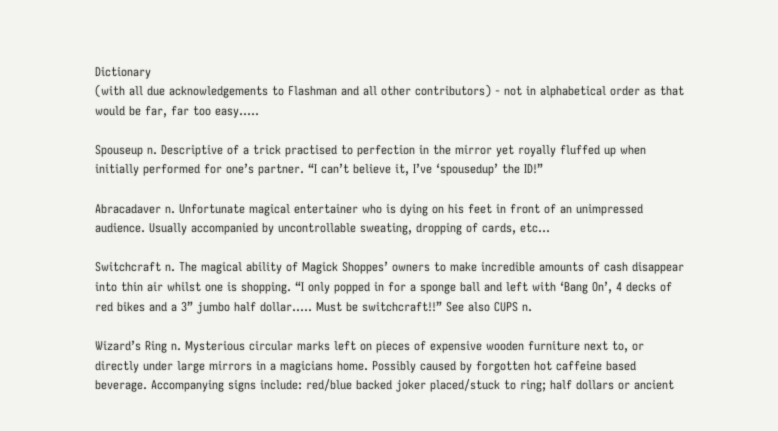Dictionary
(with all due acknowledgements to Flashman and all other contributors) - not in alphabetical order as that would be far, far too easy.....

Spouseup n. Descriptive of a trick practised to perfection in the mirror yet royally fluffed up when initially performed for one’s partner. “I can’t believe it, I’ve ‘spousedup’ the ID!”

Abracadaver n. Unfortunate magical entertainer who is dying on his feet in front of an unimpressed audience. Usually accompanied by uncontrollable sweating, dropping of cards, etc…

Switchcraft n. The magical ability of Magick Shoppes’ owners to make incredible amounts of cash disappear into thin air whilst one is shopping. “I only popped in for a sponge ball and left with ‘Bang On’, 4 decks of red bikes and a 3” jumbo half dollar….. Must be switchcraft!!” See also CUPS n.

Wizard’s Ring n. Mysterious circular marks left on pieces of expensive wooden furniture next to, or directly under large mirrors in a magicians home. Possibly caused by forgotten hot caffeine based beverage. Accompanying signs include: red/blue backed joker placed/stuck to ring; half dollars or ancient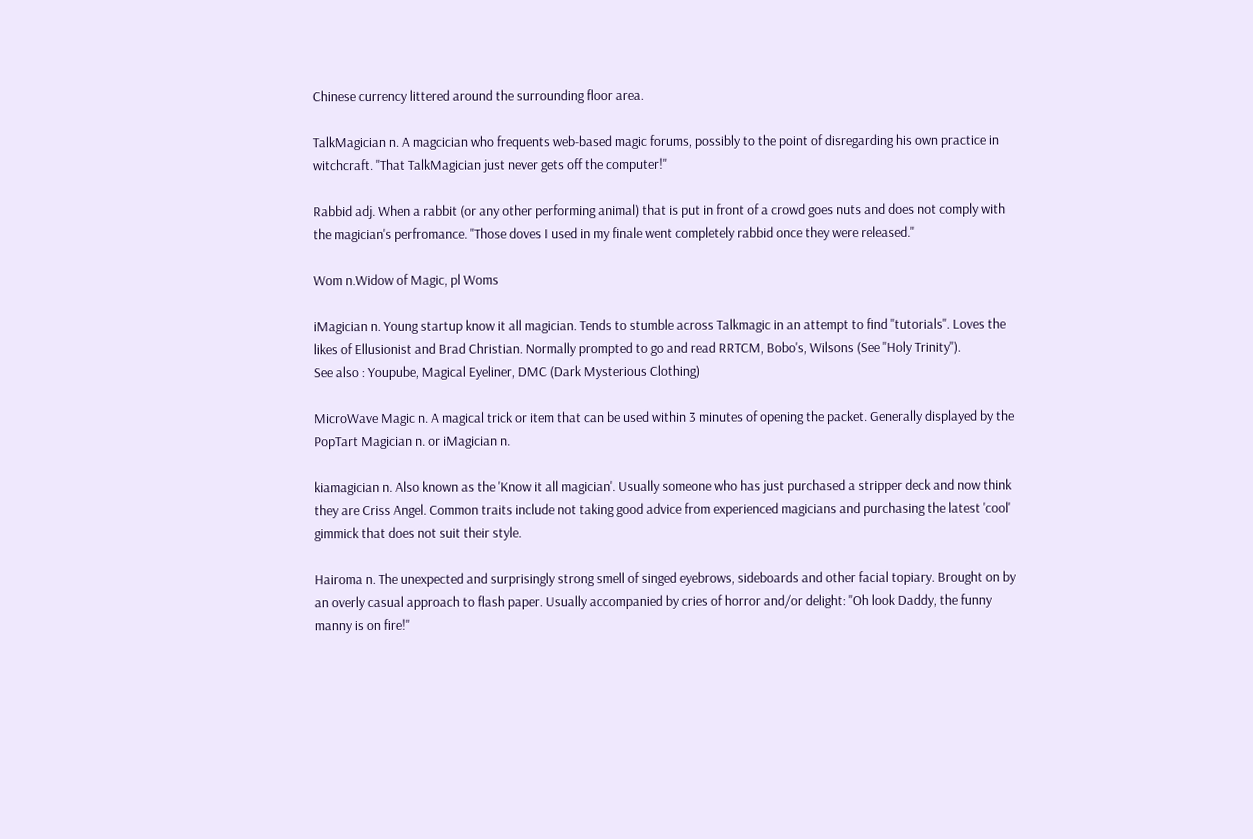Chinese currency littered around the surrounding floor area.

TalkMagician n. A magcician who frequents web-based magic forums, possibly to the point of disregarding his own practice in witchcraft. "That TalkMagician just never gets off the computer!"

Rabbid adj. When a rabbit (or any other performing animal) that is put in front of a crowd goes nuts and does not comply with the magician's perfromance. "Those doves I used in my finale went completely rabbid once they were released."

Wom n.Widow of Magic, pl Woms

iMagician n. Young startup know it all magician. Tends to stumble across Talkmagic in an attempt to find "tutorials". Loves the likes of Ellusionist and Brad Christian. Normally prompted to go and read RRTCM, Bobo's, Wilsons (See "Holy Trinity").
See also : Youpube, Magical Eyeliner, DMC (Dark Mysterious Clothing)

MicroWave Magic n. A magical trick or item that can be used within 3 minutes of opening the packet. Generally displayed by the PopTart Magician n. or iMagician n.

kiamagician n. Also known as the 'Know it all magician'. Usually someone who has just purchased a stripper deck and now think they are Criss Angel. Common traits include not taking good advice from experienced magicians and purchasing the latest 'cool' gimmick that does not suit their style.

Hairoma n. The unexpected and surprisingly strong smell of singed eyebrows, sideboards and other facial topiary. Brought on by an overly casual approach to flash paper. Usually accompanied by cries of horror and/or delight: "Oh look Daddy, the funny manny is on fire!"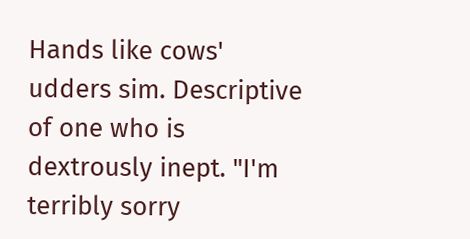Hands like cows' udders sim. Descriptive of one who is dextrously inept. "I'm terribly sorry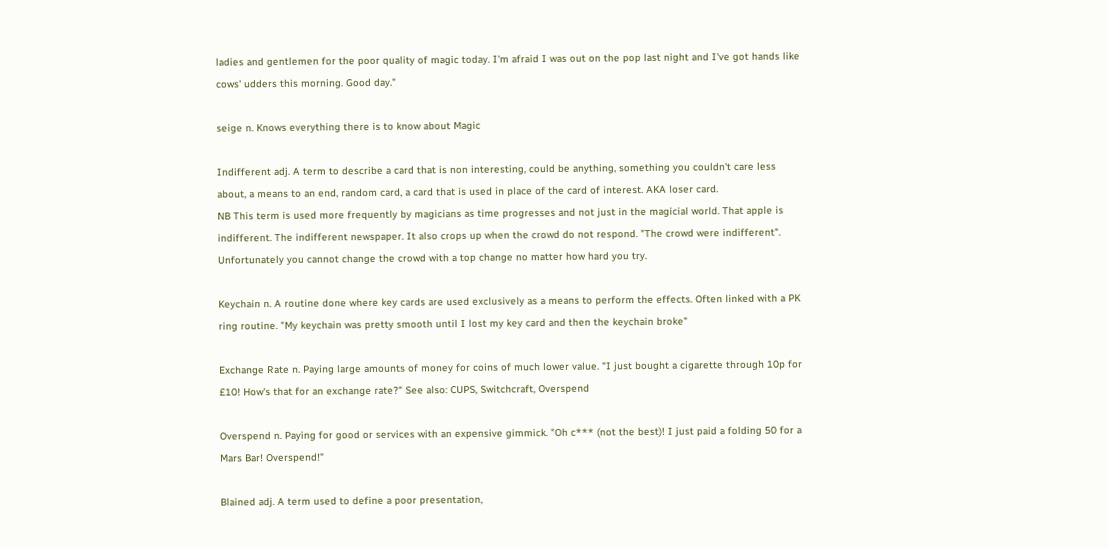ladies and gentlemen for the poor quality of magic today. I'm afraid I was out on the pop last night and I've got hands like cows' udders this morning. Good day."

seige n. Knows everything there is to know about Magic

Indifferent adj. A term to describe a card that is non interesting, could be anything, something you couldn't care less about, a means to an end, random card, a card that is used in place of the card of interest. AKA loser card.
NB This term is used more frequently by magicians as time progresses and not just in the magicial world. That apple is indifferent. The indifferent newspaper. It also crops up when the crowd do not respond. "The crowd were indifferent". Unfortunately you cannot change the crowd with a top change no matter how hard you try.

Keychain n. A routine done where key cards are used exclusively as a means to perform the effects. Often linked with a PK ring routine. "My keychain was pretty smooth until I lost my key card and then the keychain broke"

Exchange Rate n. Paying large amounts of money for coins of much lower value. "I just bought a cigarette through 10p for £10! How's that for an exchange rate?" See also: CUPS, Switchcraft, Overspend

Overspend n. Paying for good or services with an expensive gimmick. "Oh c*** (not the best)! I just paid a folding 50 for a Mars Bar! Overspend!"

Blained adj. A term used to define a poor presentation,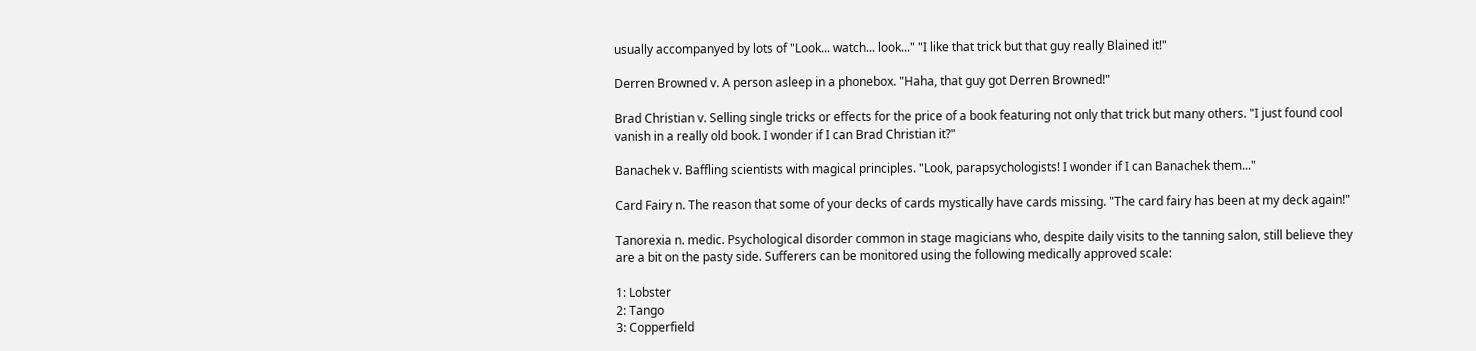usually accompanyed by lots of "Look... watch... look..." "I like that trick but that guy really Blained it!"

Derren Browned v. A person asleep in a phonebox. "Haha, that guy got Derren Browned!"

Brad Christian v. Selling single tricks or effects for the price of a book featuring not only that trick but many others. "I just found cool vanish in a really old book. I wonder if I can Brad Christian it?"

Banachek v. Baffling scientists with magical principles. "Look, parapsychologists! I wonder if I can Banachek them..."

Card Fairy n. The reason that some of your decks of cards mystically have cards missing. "The card fairy has been at my deck again!"

Tanorexia n. medic. Psychological disorder common in stage magicians who, despite daily visits to the tanning salon, still believe they are a bit on the pasty side. Sufferers can be monitored using the following medically approved scale:

1: Lobster
2: Tango
3: Copperfield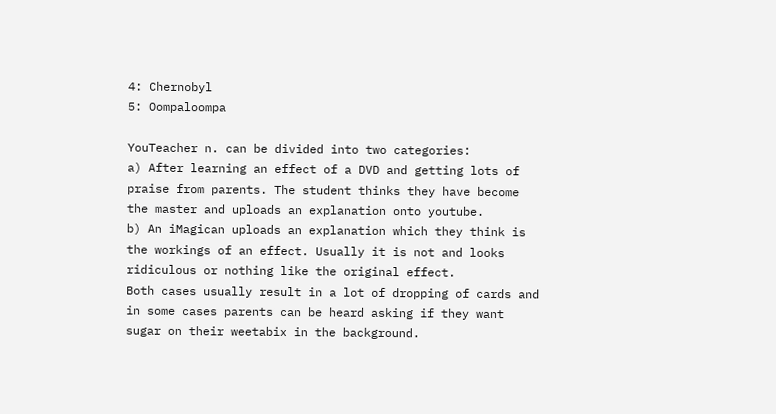4: Chernobyl
5: Oompaloompa

YouTeacher n. can be divided into two categories:
a) After learning an effect of a DVD and getting lots of praise from parents. The student thinks they have become the master and uploads an explanation onto youtube.
b) An iMagican uploads an explanation which they think is the workings of an effect. Usually it is not and looks ridiculous or nothing like the original effect.
Both cases usually result in a lot of dropping of cards and in some cases parents can be heard asking if they want sugar on their weetabix in the background.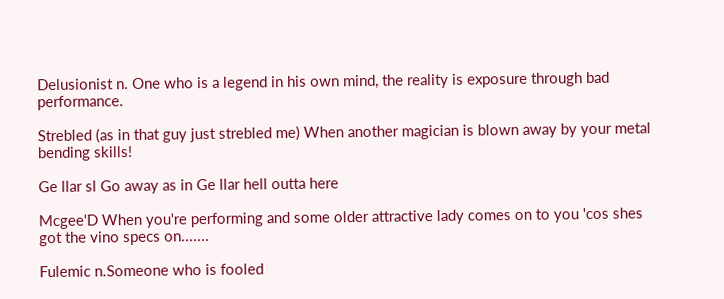Delusionist n. One who is a legend in his own mind, the reality is exposure through bad performance.

Strebled (as in that guy just strebled me) When another magician is blown away by your metal bending skills!

Ge llar sl Go away as in Ge llar hell outta here

Mcgee'D When you're performing and some older attractive lady comes on to you 'cos shes got the vino specs on.......

Fulemic n.Someone who is fooled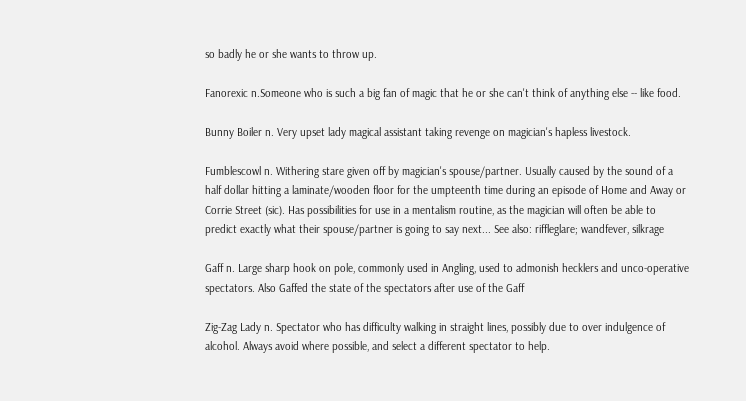so badly he or she wants to throw up.

Fanorexic n.Someone who is such a big fan of magic that he or she can't think of anything else -- like food.

Bunny Boiler n. Very upset lady magical assistant taking revenge on magician's hapless livestock.

Fumblescowl n. Withering stare given off by magician's spouse/partner. Usually caused by the sound of a half dollar hitting a laminate/wooden floor for the umpteenth time during an episode of Home and Away or Corrie Street (sic). Has possibilities for use in a mentalism routine, as the magician will often be able to predict exactly what their spouse/partner is going to say next... See also: riffleglare; wandfever, silkrage

Gaff n. Large sharp hook on pole, commonly used in Angling, used to admonish hecklers and unco-operative spectators. Also Gaffed the state of the spectators after use of the Gaff

Zig-Zag Lady n. Spectator who has difficulty walking in straight lines, possibly due to over indulgence of alcohol. Always avoid where possible, and select a different spectator to help.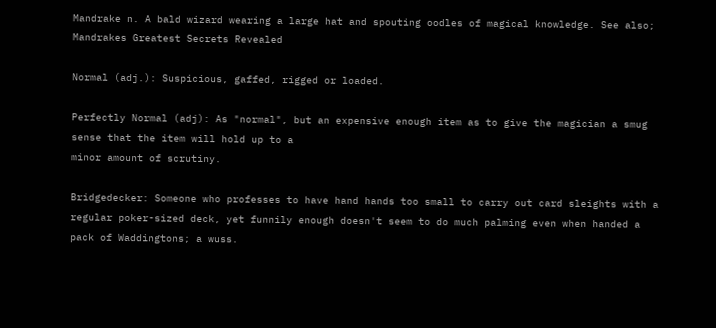Mandrake n. A bald wizard wearing a large hat and spouting oodles of magical knowledge. See also; Mandrakes Greatest Secrets Revealed

Normal (adj.): Suspicious, gaffed, rigged or loaded.

Perfectly Normal (adj): As "normal", but an expensive enough item as to give the magician a smug sense that the item will hold up to a
minor amount of scrutiny.

Bridgedecker: Someone who professes to have hand hands too small to carry out card sleights with a regular poker-sized deck, yet funnily enough doesn't seem to do much palming even when handed a pack of Waddingtons; a wuss.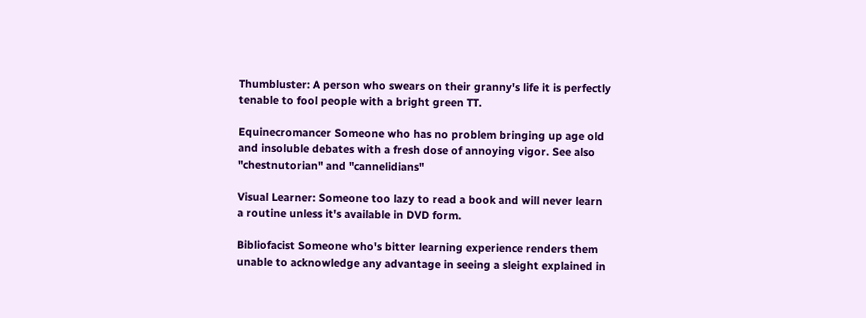Thumbluster: A person who swears on their granny's life it is perfectly tenable to fool people with a bright green TT.

Equinecromancer Someone who has no problem bringing up age old and insoluble debates with a fresh dose of annoying vigor. See also "chestnutorian" and "cannelidians"

Visual Learner: Someone too lazy to read a book and will never learn a routine unless it's available in DVD form.

Bibliofacist Someone who's bitter learning experience renders them unable to acknowledge any advantage in seeing a sleight explained in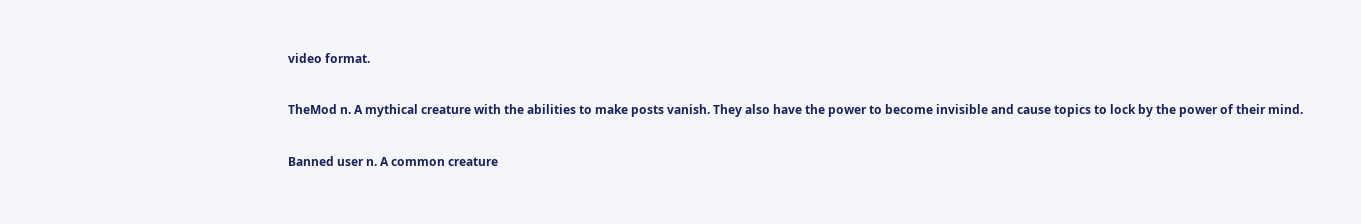video format.

TheMod n. A mythical creature with the abilities to make posts vanish. They also have the power to become invisible and cause topics to lock by the power of their mind.

Banned user n. A common creature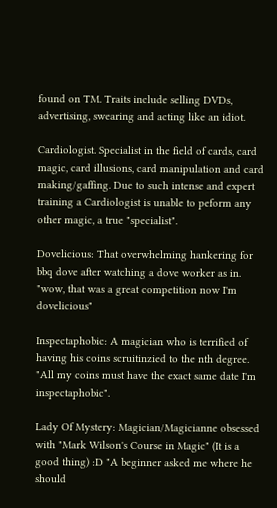found on TM. Traits include selling DVDs, advertising, swearing and acting like an idiot.

Cardiologist. Specialist in the field of cards, card magic, card illusions, card manipulation and card making/gaffing. Due to such intense and expert training a Cardiologist is unable to peform any other magic, a true "specialist".

Dovelicious: That overwhelming hankering for bbq dove after watching a dove worker as in. "wow, that was a great competition now I'm dovelicious"

Inspectaphobic: A magician who is terrified of having his coins scruitinzied to the nth degree. "All my coins must have the exact same date I'm inspectaphobic".

Lady Of Mystery: Magician/Magicianne obsessed with "Mark Wilson's Course in Magic" (It is a good thing) :D "A beginner asked me where he should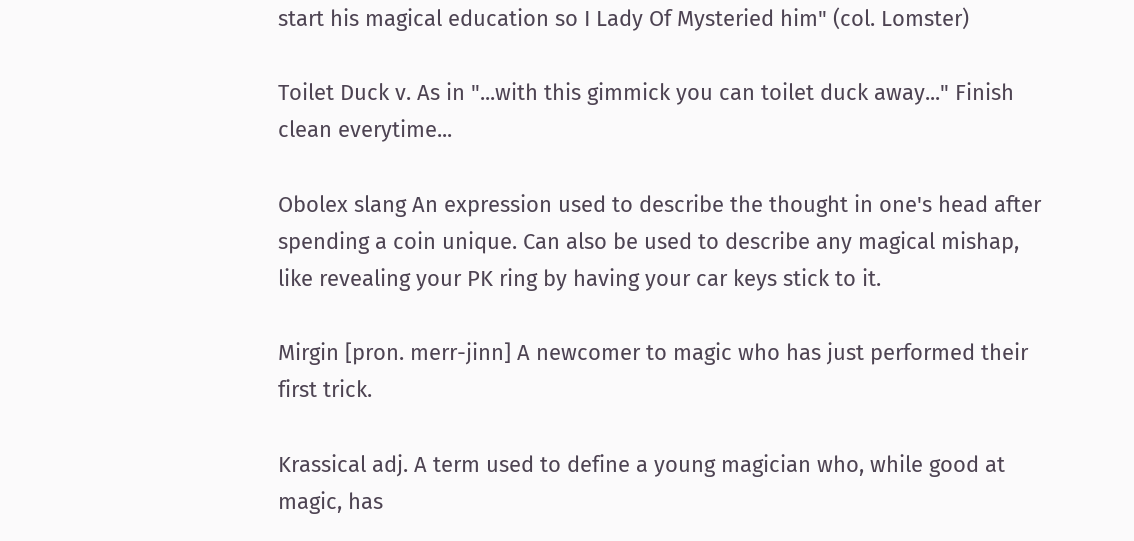start his magical education so I Lady Of Mysteried him" (col. Lomster)

Toilet Duck v. As in "...with this gimmick you can toilet duck away..." Finish clean everytime...

Obolex slang An expression used to describe the thought in one's head after spending a coin unique. Can also be used to describe any magical mishap, like revealing your PK ring by having your car keys stick to it.

Mirgin [pron. merr-jinn] A newcomer to magic who has just performed their first trick.

Krassical adj. A term used to define a young magician who, while good at magic, has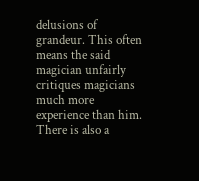delusions of grandeur. This often means the said magician unfairly critiques magicians much more experience than him. There is also a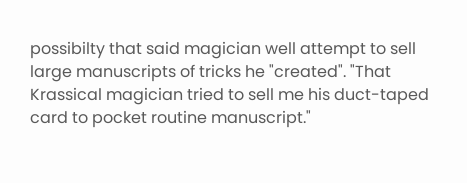possibilty that said magician well attempt to sell large manuscripts of tricks he "created". "That Krassical magician tried to sell me his duct-taped card to pocket routine manuscript."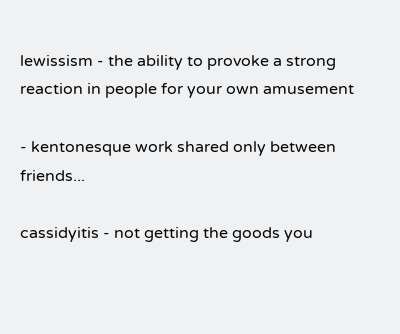lewissism - the ability to provoke a strong reaction in people for your own amusement

- kentonesque work shared only between friends...

cassidyitis - not getting the goods you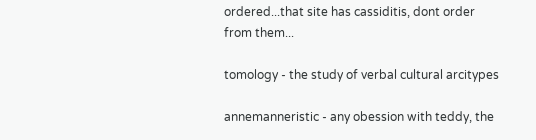ordered...that site has cassiditis, dont order from them...

tomology - the study of verbal cultural arcitypes

annemanneristic - any obession with teddy, the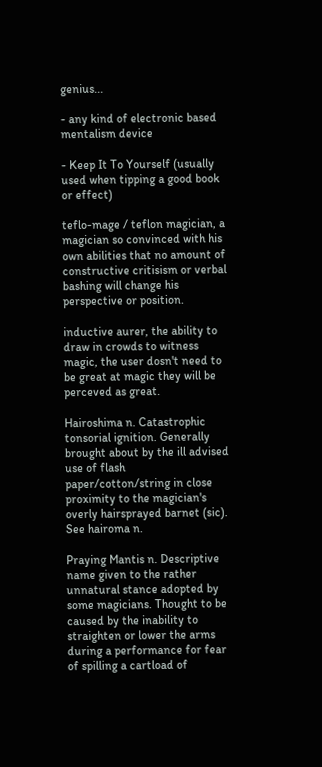genius...

- any kind of electronic based mentalism device

- Keep It To Yourself (usually used when tipping a good book or effect)

teflo-mage / teflon magician, a magician so convinced with his own abilities that no amount of constructive critisism or verbal bashing will change his perspective or position.

inductive aurer, the ability to draw in crowds to witness magic, the user dosn't need to be great at magic they will be perceved as great.

Hairoshima n. Catastrophic tonsorial ignition. Generally brought about by the ill advised use of flash paper/cotton/string in close proximity to the magician's overly hairsprayed barnet (sic). See hairoma n.

Praying Mantis n. Descriptive name given to the rather unnatural stance adopted by some magicians. Thought to be caused by the inability to straighten or lower the arms during a performance for fear of spilling a cartload of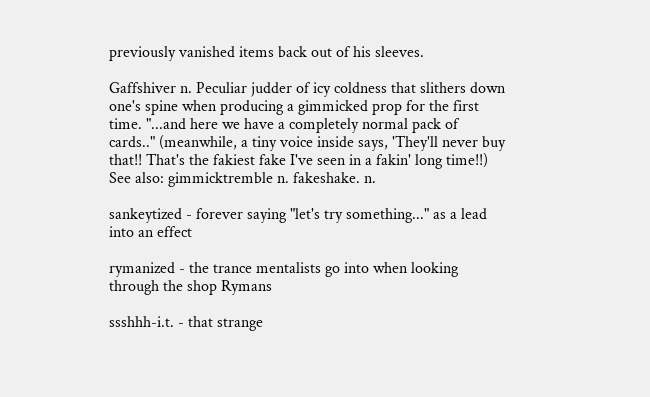previously vanished items back out of his sleeves.

Gaffshiver n. Peculiar judder of icy coldness that slithers down one's spine when producing a gimmicked prop for the first time. "...and here we have a completely normal pack of cards.." (meanwhile, a tiny voice inside says, 'They'll never buy that!! That's the fakiest fake I've seen in a fakin' long time!!) See also: gimmicktremble n. fakeshake. n.

sankeytized - forever saying "let's try something..." as a lead into an effect

rymanized - the trance mentalists go into when looking through the shop Rymans

ssshhh-i.t. - that strange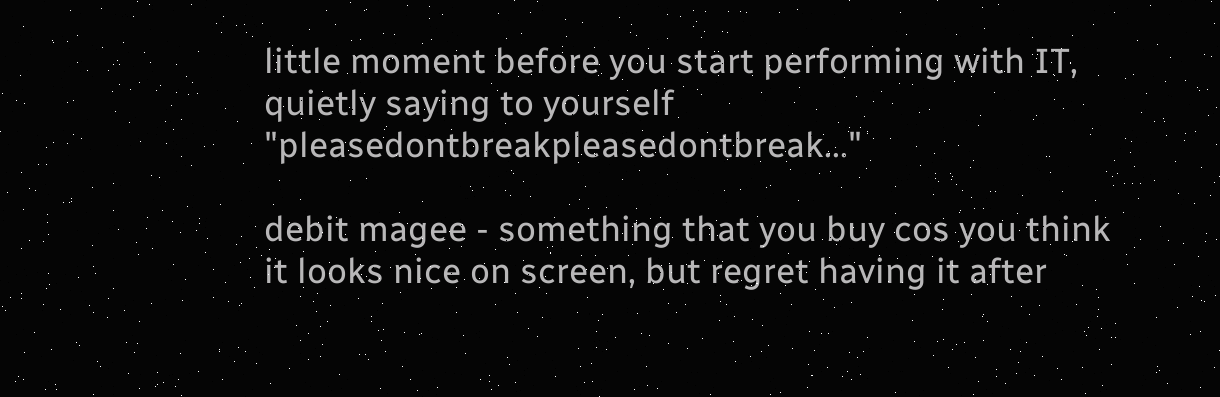little moment before you start performing with IT, quietly saying to yourself "pleasedontbreakpleasedontbreak..."

debit magee - something that you buy cos you think it looks nice on screen, but regret having it after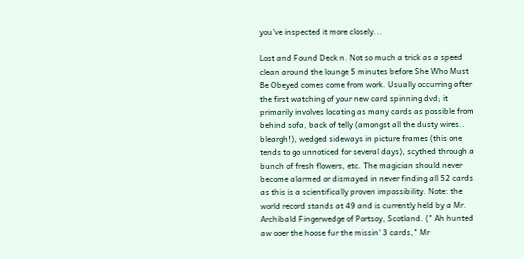you've inspected it more closely...

Lost and Found Deck n. Not so much a trick as a speed clean around the lounge 5 minutes before She Who Must Be Obeyed comes come from work. Usually occurring after the first watching of your new card spinning dvd; it primarily involves locating as many cards as possible from behind sofa, back of telly (amongst all the dusty wires.. bleargh!), wedged sideways in picture frames (this one tends to go unnoticed for several days), scythed through a bunch of fresh flowers, etc. The magician should never become alarmed or dismayed in never finding all 52 cards as this is a scientifically proven impossibility. Note: the world record stands at 49 and is currently held by a Mr. Archibald Fingerwedge of Portsoy, Scotland. (" Ah hunted aw ooer the hoose fur the missin' 3 cards," Mr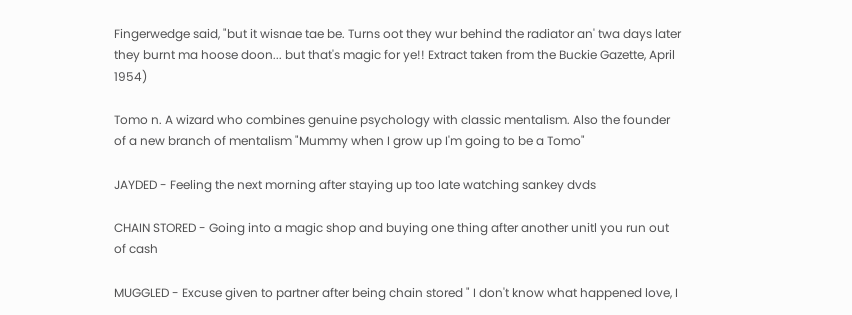Fingerwedge said, "but it wisnae tae be. Turns oot they wur behind the radiator an' twa days later they burnt ma hoose doon... but that's magic for ye!! Extract taken from the Buckie Gazette, April 1954)

Tomo n. A wizard who combines genuine psychology with classic mentalism. Also the founder of a new branch of mentalism "Mummy when I grow up I'm going to be a Tomo"

JAYDED - Feeling the next morning after staying up too late watching sankey dvds

CHAIN STORED - Going into a magic shop and buying one thing after another unitl you run out of cash

MUGGLED - Excuse given to partner after being chain stored " I don't know what happened love, I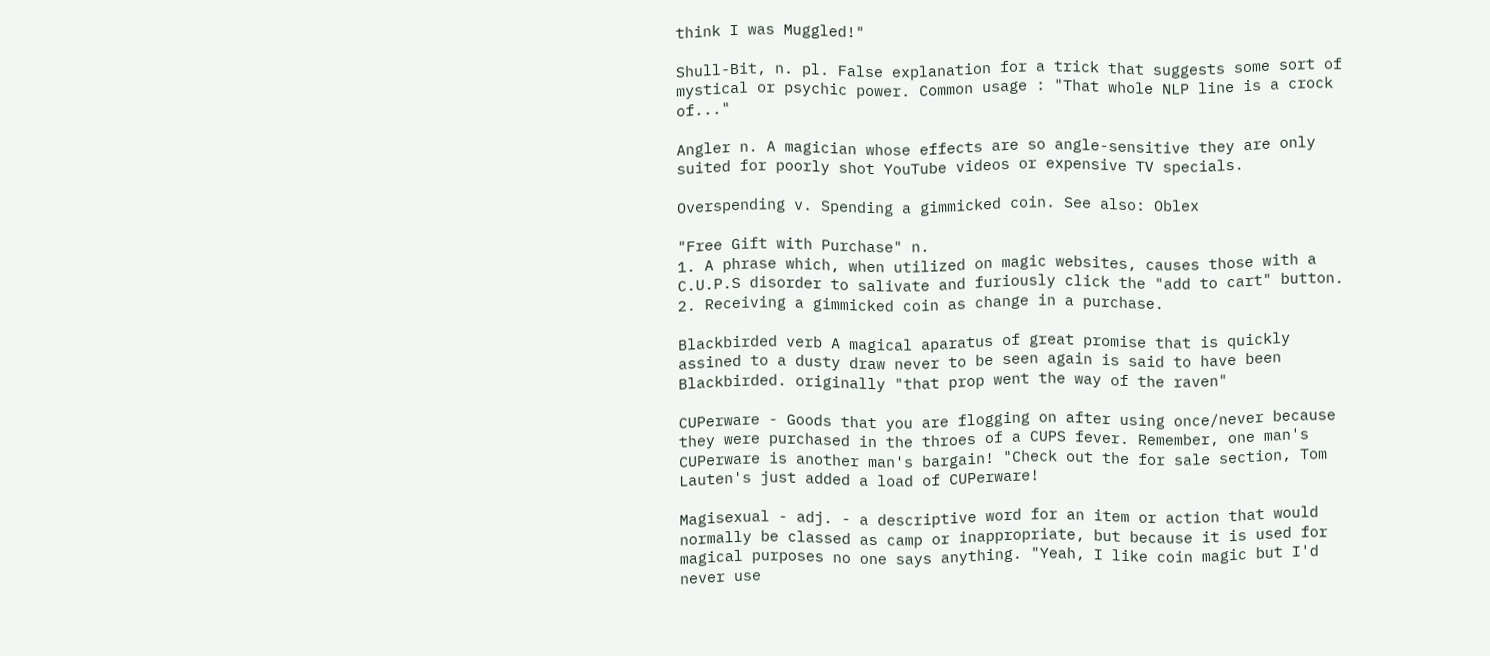think I was Muggled!"

Shull-Bit, n. pl. False explanation for a trick that suggests some sort of mystical or psychic power. Common usage : "That whole NLP line is a crock of..."

Angler n. A magician whose effects are so angle-sensitive they are only suited for poorly shot YouTube videos or expensive TV specials.

Overspending v. Spending a gimmicked coin. See also: Oblex

"Free Gift with Purchase" n.
1. A phrase which, when utilized on magic websites, causes those with a C.U.P.S disorder to salivate and furiously click the "add to cart" button.
2. Receiving a gimmicked coin as change in a purchase.

Blackbirded verb A magical aparatus of great promise that is quickly assined to a dusty draw never to be seen again is said to have been Blackbirded. originally "that prop went the way of the raven"

CUPerware - Goods that you are flogging on after using once/never because they were purchased in the throes of a CUPS fever. Remember, one man's CUPerware is another man's bargain! "Check out the for sale section, Tom Lauten's just added a load of CUPerware!

Magisexual - adj. - a descriptive word for an item or action that would normally be classed as camp or inappropriate, but because it is used for magical purposes no one says anything. "Yeah, I like coin magic but I'd never use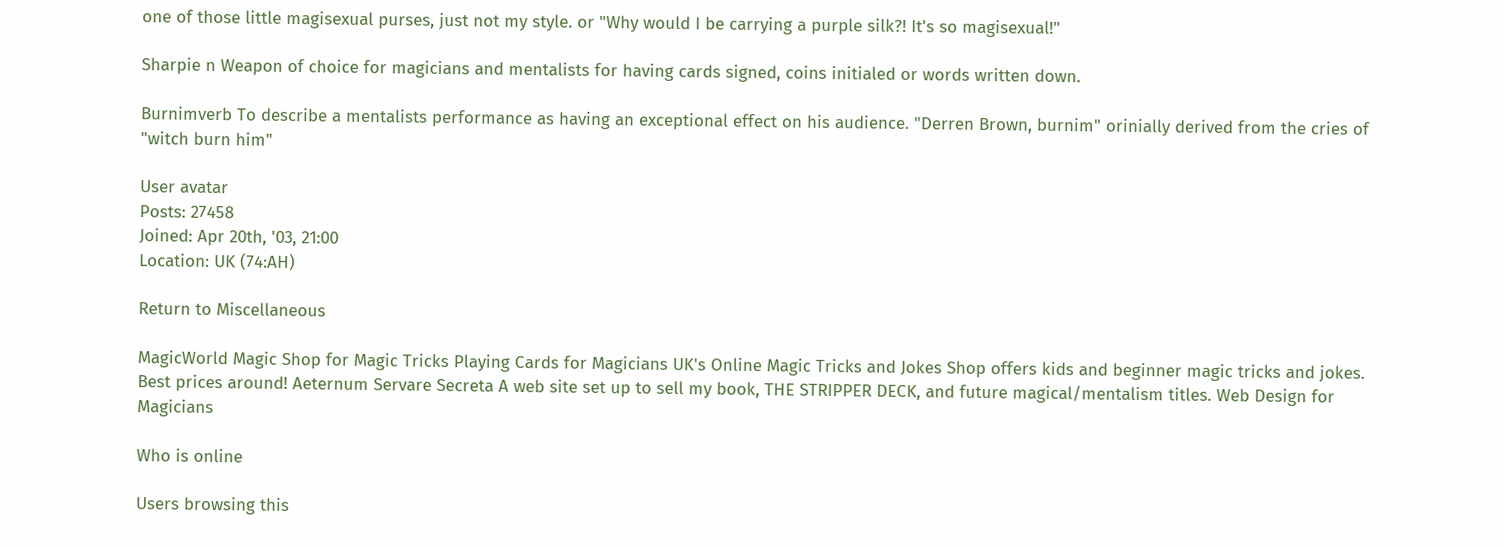one of those little magisexual purses, just not my style. or "Why would I be carrying a purple silk?! It's so magisexual!"

Sharpie n Weapon of choice for magicians and mentalists for having cards signed, coins initialed or words written down.

Burnimverb To describe a mentalists performance as having an exceptional effect on his audience. "Derren Brown, burnim" orinially derived from the cries of "witch burn him"

User avatar
Posts: 27458
Joined: Apr 20th, '03, 21:00
Location: UK (74:AH)

Return to Miscellaneous

MagicWorld Magic Shop for Magic Tricks Playing Cards for Magicians UK's Online Magic Tricks and Jokes Shop offers kids and beginner magic tricks and jokes. Best prices around! Aeternum Servare Secreta A web site set up to sell my book, THE STRIPPER DECK, and future magical/mentalism titles. Web Design for Magicians

Who is online

Users browsing this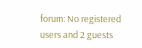forum: No registered users and 2 guests